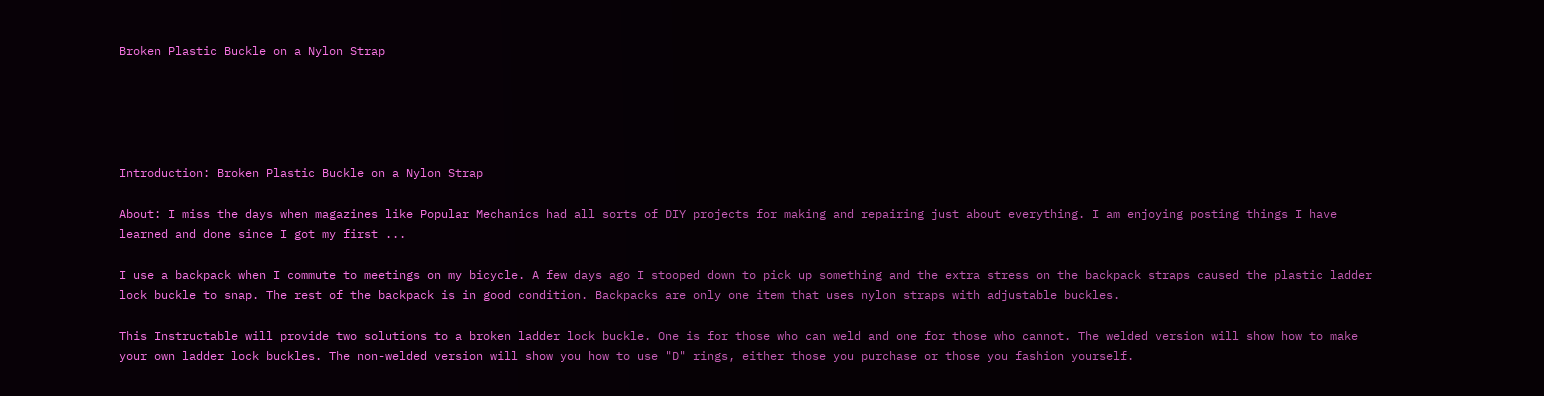Broken Plastic Buckle on a Nylon Strap





Introduction: Broken Plastic Buckle on a Nylon Strap

About: I miss the days when magazines like Popular Mechanics had all sorts of DIY projects for making and repairing just about everything. I am enjoying posting things I have learned and done since I got my first ...

I use a backpack when I commute to meetings on my bicycle. A few days ago I stooped down to pick up something and the extra stress on the backpack straps caused the plastic ladder lock buckle to snap. The rest of the backpack is in good condition. Backpacks are only one item that uses nylon straps with adjustable buckles.

This Instructable will provide two solutions to a broken ladder lock buckle. One is for those who can weld and one for those who cannot. The welded version will show how to make your own ladder lock buckles. The non-welded version will show you how to use "D" rings, either those you purchase or those you fashion yourself.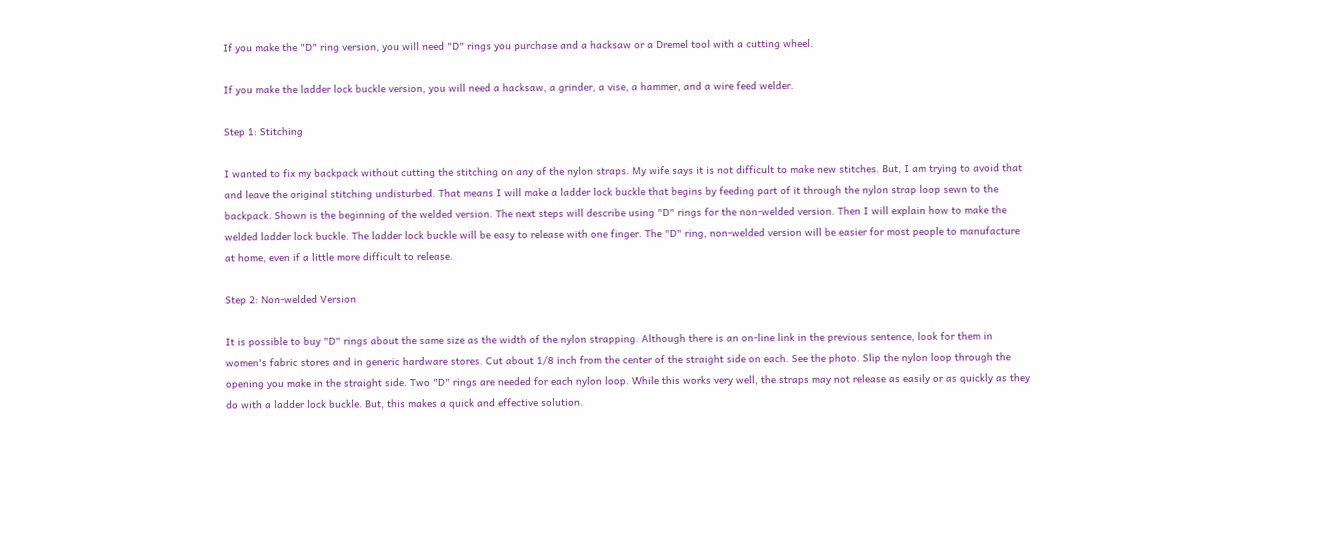If you make the "D" ring version, you will need "D" rings you purchase and a hacksaw or a Dremel tool with a cutting wheel.

If you make the ladder lock buckle version, you will need a hacksaw, a grinder, a vise, a hammer, and a wire feed welder.

Step 1: Stitching

I wanted to fix my backpack without cutting the stitching on any of the nylon straps. My wife says it is not difficult to make new stitches. But, I am trying to avoid that and leave the original stitching undisturbed. That means I will make a ladder lock buckle that begins by feeding part of it through the nylon strap loop sewn to the backpack. Shown is the beginning of the welded version. The next steps will describe using "D" rings for the non-welded version. Then I will explain how to make the welded ladder lock buckle. The ladder lock buckle will be easy to release with one finger. The "D" ring, non-welded version will be easier for most people to manufacture at home, even if a little more difficult to release.

Step 2: Non-welded Version

It is possible to buy "D" rings about the same size as the width of the nylon strapping. Although there is an on-line link in the previous sentence, look for them in women's fabric stores and in generic hardware stores. Cut about 1/8 inch from the center of the straight side on each. See the photo. Slip the nylon loop through the opening you make in the straight side. Two "D" rings are needed for each nylon loop. While this works very well, the straps may not release as easily or as quickly as they do with a ladder lock buckle. But, this makes a quick and effective solution.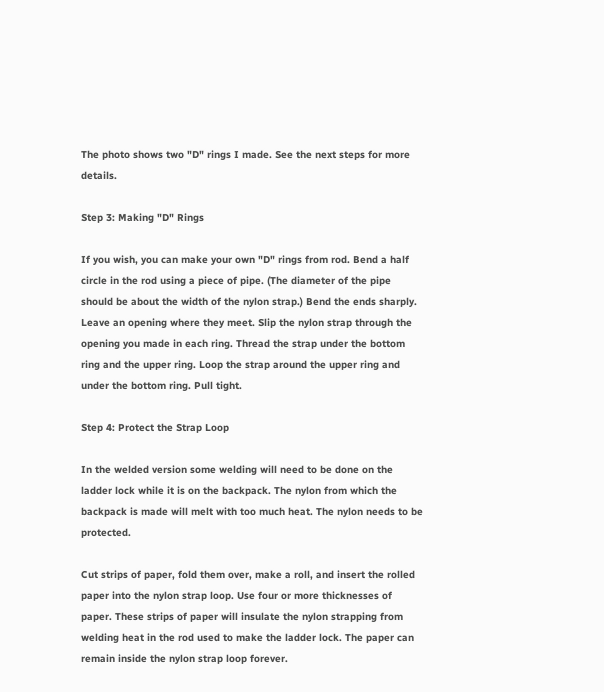The photo shows two "D" rings I made. See the next steps for more details.

Step 3: Making "D" Rings

If you wish, you can make your own "D" rings from rod. Bend a half circle in the rod using a piece of pipe. (The diameter of the pipe should be about the width of the nylon strap.) Bend the ends sharply. Leave an opening where they meet. Slip the nylon strap through the opening you made in each ring. Thread the strap under the bottom ring and the upper ring. Loop the strap around the upper ring and under the bottom ring. Pull tight.

Step 4: Protect the Strap Loop

In the welded version some welding will need to be done on the ladder lock while it is on the backpack. The nylon from which the backpack is made will melt with too much heat. The nylon needs to be protected.

Cut strips of paper, fold them over, make a roll, and insert the rolled paper into the nylon strap loop. Use four or more thicknesses of paper. These strips of paper will insulate the nylon strapping from welding heat in the rod used to make the ladder lock. The paper can remain inside the nylon strap loop forever.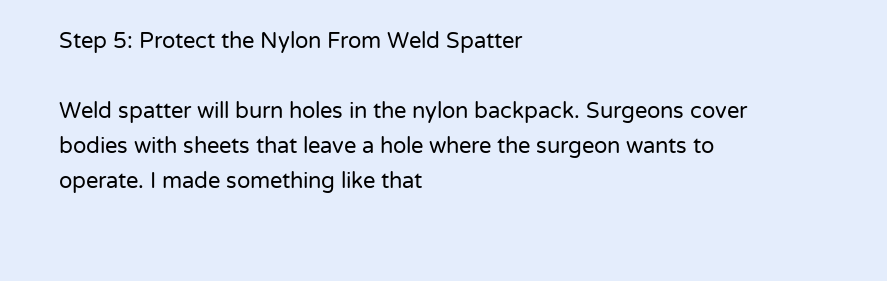Step 5: Protect the Nylon From Weld Spatter

Weld spatter will burn holes in the nylon backpack. Surgeons cover bodies with sheets that leave a hole where the surgeon wants to operate. I made something like that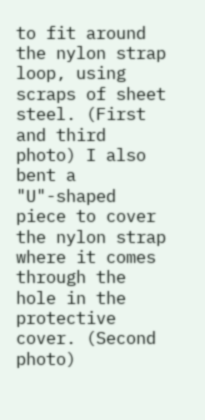to fit around the nylon strap loop, using scraps of sheet steel. (First and third photo) I also bent a "U"-shaped piece to cover the nylon strap where it comes through the hole in the protective cover. (Second photo)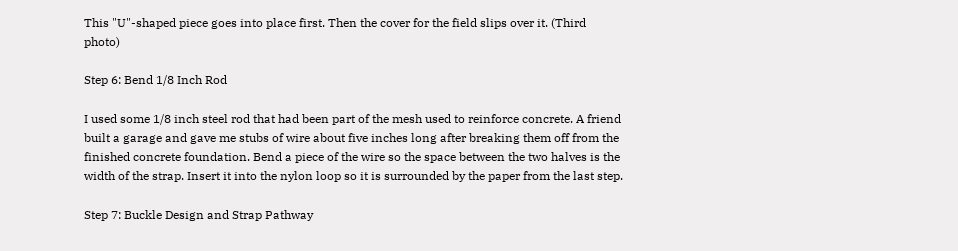This "U"-shaped piece goes into place first. Then the cover for the field slips over it. (Third photo)

Step 6: Bend 1/8 Inch Rod

I used some 1/8 inch steel rod that had been part of the mesh used to reinforce concrete. A friend built a garage and gave me stubs of wire about five inches long after breaking them off from the finished concrete foundation. Bend a piece of the wire so the space between the two halves is the width of the strap. Insert it into the nylon loop so it is surrounded by the paper from the last step.

Step 7: Buckle Design and Strap Pathway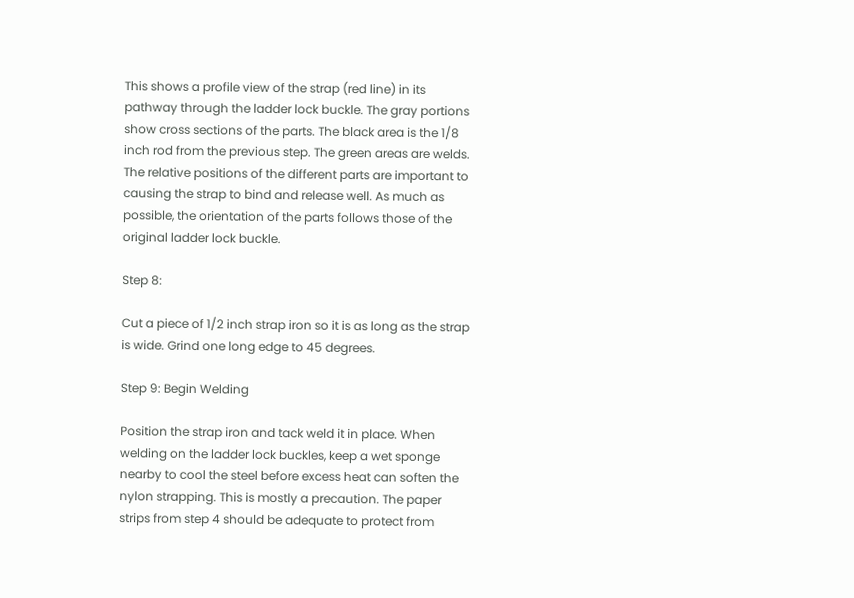This shows a profile view of the strap (red line) in its pathway through the ladder lock buckle. The gray portions show cross sections of the parts. The black area is the 1/8 inch rod from the previous step. The green areas are welds. The relative positions of the different parts are important to causing the strap to bind and release well. As much as possible, the orientation of the parts follows those of the original ladder lock buckle.

Step 8:

Cut a piece of 1/2 inch strap iron so it is as long as the strap is wide. Grind one long edge to 45 degrees.

Step 9: Begin Welding

Position the strap iron and tack weld it in place. When welding on the ladder lock buckles, keep a wet sponge nearby to cool the steel before excess heat can soften the nylon strapping. This is mostly a precaution. The paper strips from step 4 should be adequate to protect from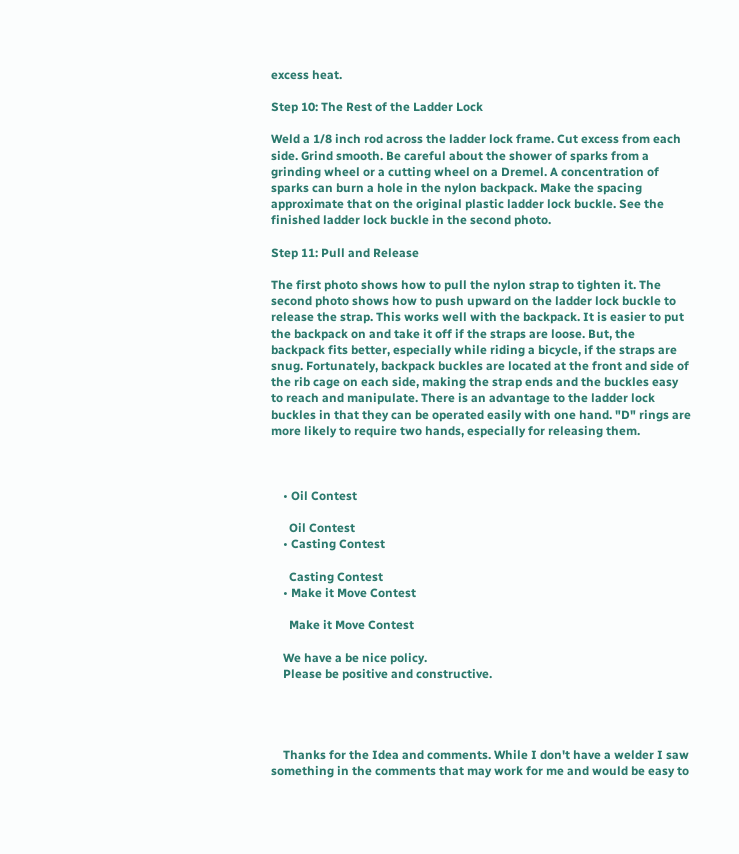excess heat.

Step 10: The Rest of the Ladder Lock

Weld a 1/8 inch rod across the ladder lock frame. Cut excess from each side. Grind smooth. Be careful about the shower of sparks from a grinding wheel or a cutting wheel on a Dremel. A concentration of sparks can burn a hole in the nylon backpack. Make the spacing approximate that on the original plastic ladder lock buckle. See the finished ladder lock buckle in the second photo.

Step 11: Pull and Release

The first photo shows how to pull the nylon strap to tighten it. The second photo shows how to push upward on the ladder lock buckle to release the strap. This works well with the backpack. It is easier to put the backpack on and take it off if the straps are loose. But, the backpack fits better, especially while riding a bicycle, if the straps are snug. Fortunately, backpack buckles are located at the front and side of the rib cage on each side, making the strap ends and the buckles easy to reach and manipulate. There is an advantage to the ladder lock buckles in that they can be operated easily with one hand. "D" rings are more likely to require two hands, especially for releasing them.



    • Oil Contest

      Oil Contest
    • Casting Contest

      Casting Contest
    • Make it Move Contest

      Make it Move Contest

    We have a be nice policy.
    Please be positive and constructive.




    Thanks for the Idea and comments. While I don't have a welder I saw something in the comments that may work for me and would be easy to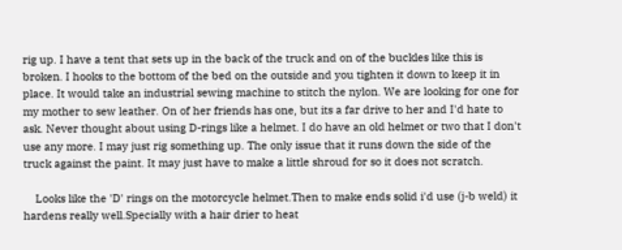rig up. I have a tent that sets up in the back of the truck and on of the buckles like this is broken. I hooks to the bottom of the bed on the outside and you tighten it down to keep it in place. It would take an industrial sewing machine to stitch the nylon. We are looking for one for my mother to sew leather. On of her friends has one, but its a far drive to her and I'd hate to ask. Never thought about using D-rings like a helmet. I do have an old helmet or two that I don't use any more. I may just rig something up. The only issue that it runs down the side of the truck against the paint. It may just have to make a little shroud for so it does not scratch.

    Looks like the 'D' rings on the motorcycle helmet.Then to make ends solid i'd use (j-b weld) it hardens really well.Specially with a hair drier to heat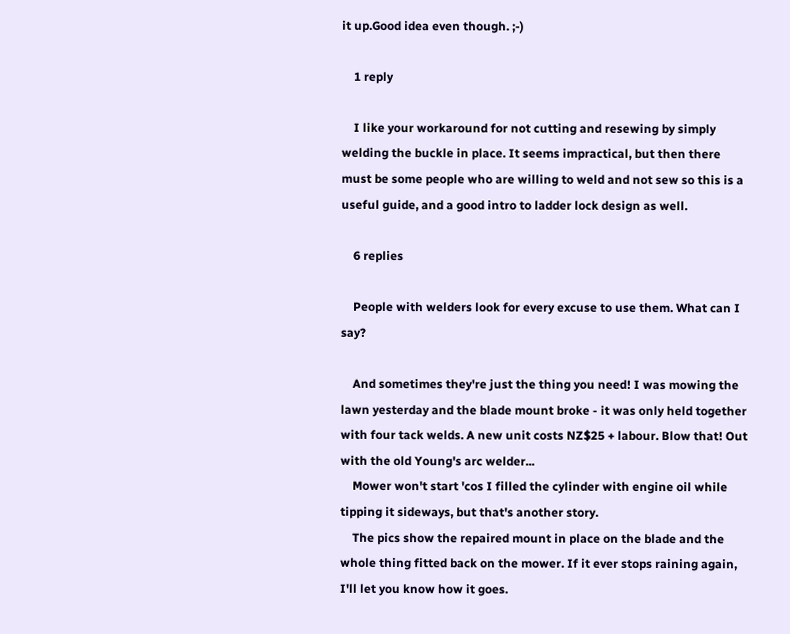it up.Good idea even though. ;-)

    1 reply

    I like your workaround for not cutting and resewing by simply welding the buckle in place. It seems impractical, but then there must be some people who are willing to weld and not sew so this is a useful guide, and a good intro to ladder lock design as well.

    6 replies

    People with welders look for every excuse to use them. What can I say?

    And sometimes they're just the thing you need! I was mowing the lawn yesterday and the blade mount broke - it was only held together with four tack welds. A new unit costs NZ$25 + labour. Blow that! Out with the old Young's arc welder...
    Mower won't start 'cos I filled the cylinder with engine oil while tipping it sideways, but that's another story.
    The pics show the repaired mount in place on the blade and the whole thing fitted back on the mower. If it ever stops raining again, I'll let you know how it goes.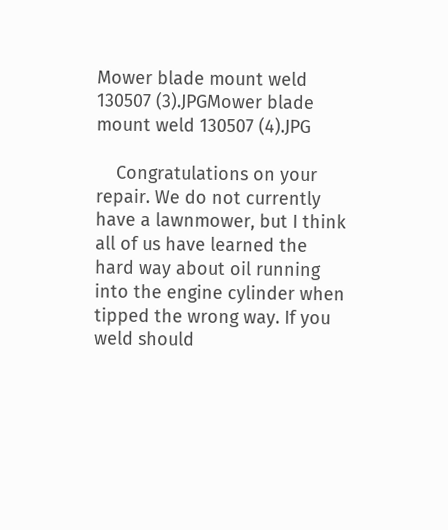Mower blade mount weld 130507 (3).JPGMower blade mount weld 130507 (4).JPG

    Congratulations on your repair. We do not currently have a lawnmower, but I think all of us have learned the hard way about oil running into the engine cylinder when tipped the wrong way. If you weld should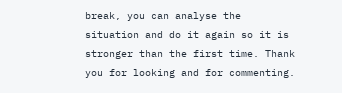break, you can analyse the situation and do it again so it is stronger than the first time. Thank you for looking and for commenting.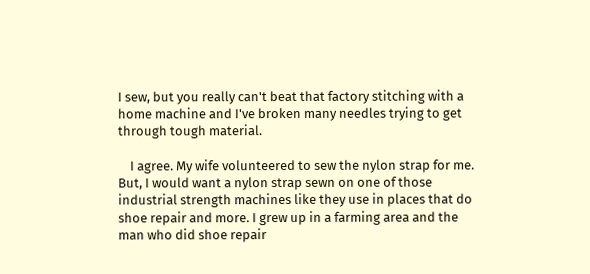I sew, but you really can't beat that factory stitching with a home machine and I've broken many needles trying to get through tough material.

    I agree. My wife volunteered to sew the nylon strap for me. But, I would want a nylon strap sewn on one of those industrial strength machines like they use in places that do shoe repair and more. I grew up in a farming area and the man who did shoe repair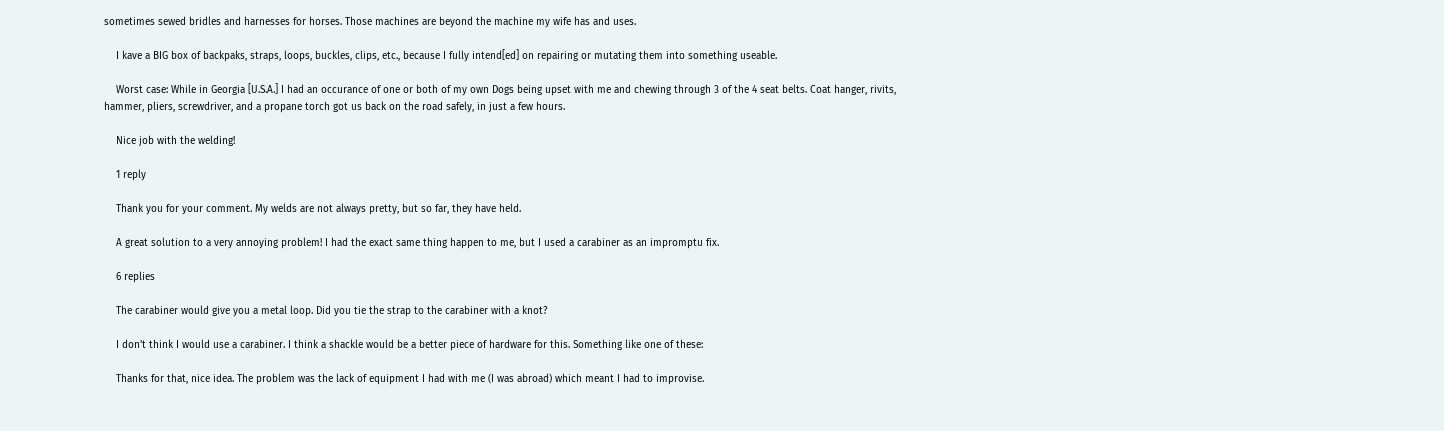sometimes sewed bridles and harnesses for horses. Those machines are beyond the machine my wife has and uses.

    I kave a BIG box of backpaks, straps, loops, buckles, clips, etc., because I fully intend[ed] on repairing or mutating them into something useable.

    Worst case: While in Georgia [U.S.A.] I had an occurance of one or both of my own Dogs being upset with me and chewing through 3 of the 4 seat belts. Coat hanger, rivits, hammer, pliers, screwdriver, and a propane torch got us back on the road safely, in just a few hours.

    Nice job with the welding!

    1 reply

    Thank you for your comment. My welds are not always pretty, but so far, they have held.

    A great solution to a very annoying problem! I had the exact same thing happen to me, but I used a carabiner as an impromptu fix.

    6 replies

    The carabiner would give you a metal loop. Did you tie the strap to the carabiner with a knot?

    I don't think I would use a carabiner. I think a shackle would be a better piece of hardware for this. Something like one of these:

    Thanks for that, nice idea. The problem was the lack of equipment I had with me (I was abroad) which meant I had to improvise.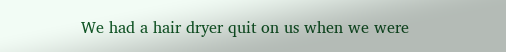We had a hair dryer quit on us when we were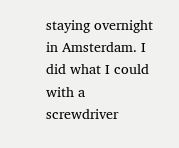staying overnight in Amsterdam. I did what I could with a screwdriver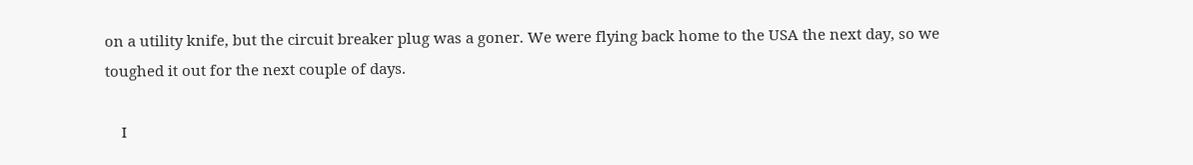on a utility knife, but the circuit breaker plug was a goner. We were flying back home to the USA the next day, so we toughed it out for the next couple of days.

    I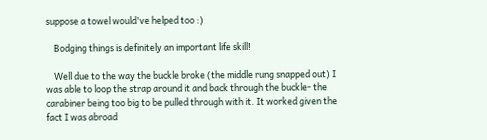suppose a towel would've helped too :)

    Bodging things is definitely an important life skill!

    Well due to the way the buckle broke (the middle rung snapped out) I was able to loop the strap around it and back through the buckle- the carabiner being too big to be pulled through with it. It worked given the fact I was abroad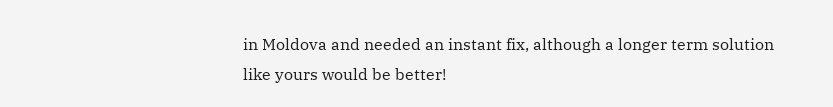in Moldova and needed an instant fix, although a longer term solution like yours would be better!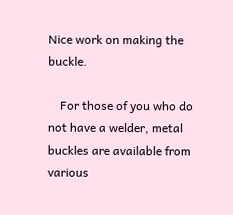Nice work on making the buckle.

    For those of you who do not have a welder, metal buckles are available from various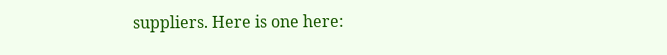suppliers. Here is one here: